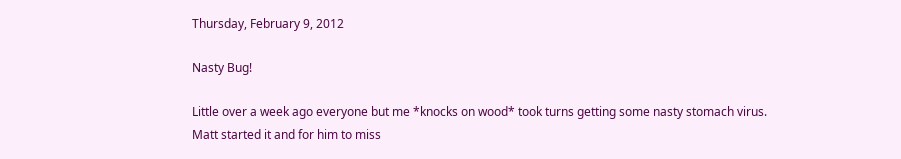Thursday, February 9, 2012

Nasty Bug!

Little over a week ago everyone but me *knocks on wood* took turns getting some nasty stomach virus. Matt started it and for him to miss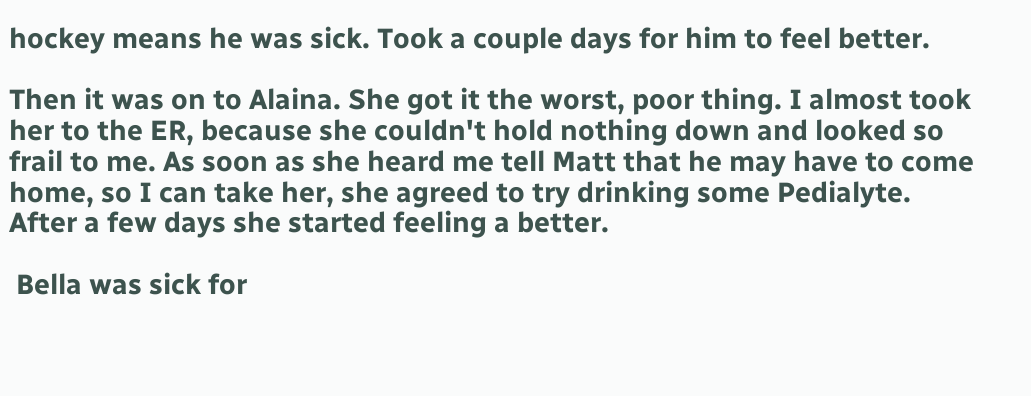hockey means he was sick. Took a couple days for him to feel better.

Then it was on to Alaina. She got it the worst, poor thing. I almost took her to the ER, because she couldn't hold nothing down and looked so frail to me. As soon as she heard me tell Matt that he may have to come home, so I can take her, she agreed to try drinking some Pedialyte. After a few days she started feeling a better.

 Bella was sick for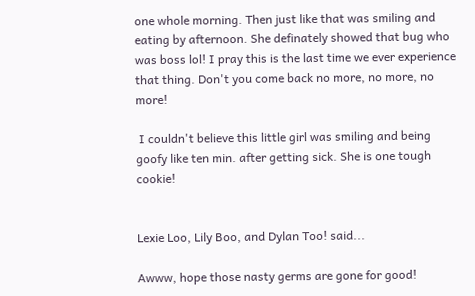one whole morning. Then just like that was smiling and eating by afternoon. She definately showed that bug who was boss lol! I pray this is the last time we ever experience that thing. Don't you come back no more, no more, no more!

 I couldn't believe this little girl was smiling and being goofy like ten min. after getting sick. She is one tough cookie!


Lexie Loo, Lily Boo, and Dylan Too! said...

Awww, hope those nasty germs are gone for good!